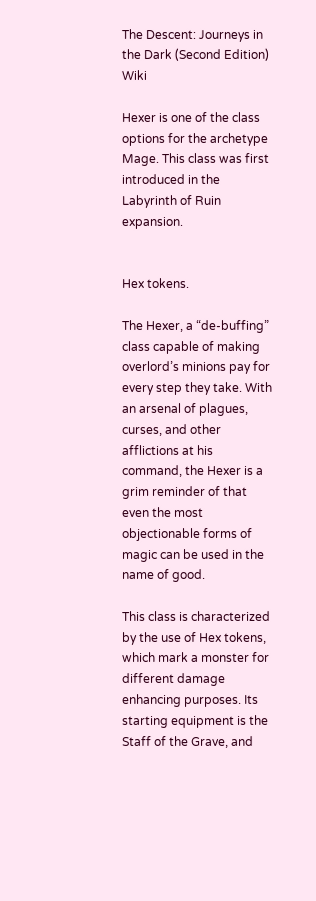The Descent: Journeys in the Dark (Second Edition) Wiki

Hexer is one of the class options for the archetype Mage. This class was first introduced in the Labyrinth of Ruin expansion.


Hex tokens.

The Hexer, a “de-buffing” class capable of making overlord’s minions pay for every step they take. With an arsenal of plagues, curses, and other afflictions at his command, the Hexer is a grim reminder of that even the most objectionable forms of magic can be used in the name of good.

This class is characterized by the use of Hex tokens, which mark a monster for different damage enhancing purposes. Its starting equipment is the Staff of the Grave, and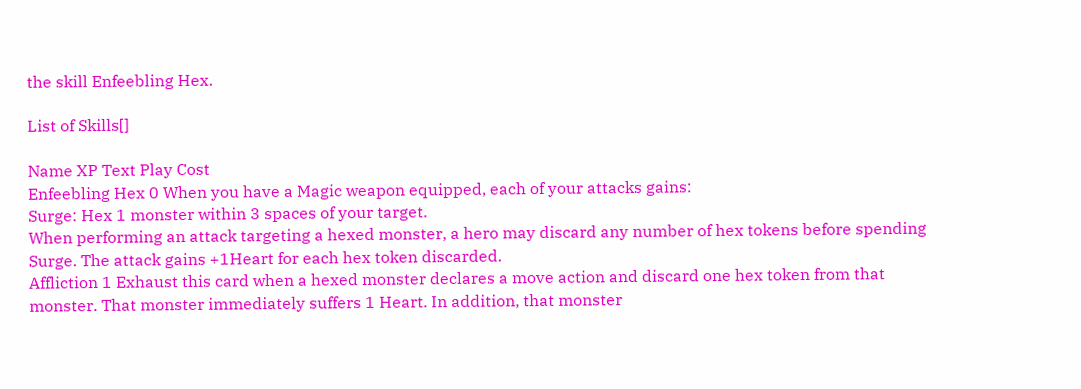the skill Enfeebling Hex.

List of Skills[]

Name XP Text Play Cost
Enfeebling Hex 0 When you have a Magic weapon equipped, each of your attacks gains:
Surge: Hex 1 monster within 3 spaces of your target.
When performing an attack targeting a hexed monster, a hero may discard any number of hex tokens before spending Surge. The attack gains +1Heart for each hex token discarded.
Affliction 1 Exhaust this card when a hexed monster declares a move action and discard one hex token from that monster. That monster immediately suffers 1 Heart. In addition, that monster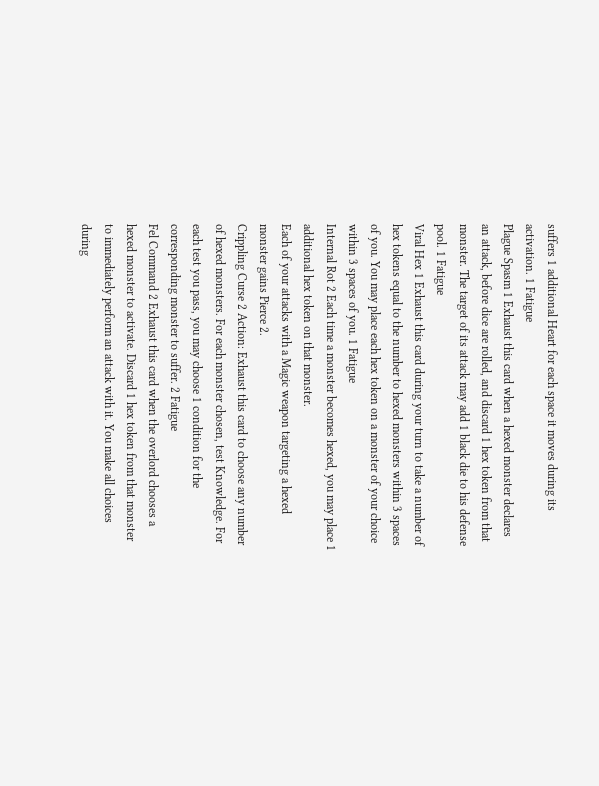suffers 1 additional Heart for each space it moves during its activation. 1 Fatigue
Plague Spasm 1 Exhaust this card when a hexed monster declares an attack, before dice are rolled, and discard 1 hex token from that monster. The target of its attack may add 1 black die to his defense pool. 1 Fatigue
Viral Hex 1 Exhaust this card during your turn to take a number of hex tokens equal to the number to hexed monsters within 3 spaces of you. You may place each hex token on a monster of your choice within 3 spaces of you. 1 Fatigue
Internal Rot 2 Each time a monster becomes hexed, you may place 1 additional hex token on that monster.
Each of your attacks with a Magic weapon targeting a hexed monster gains Pierce 2.
Crippling Curse 2 Action: Exhaust this card to choose any number of hexed monsters. For each monster chosen, test Knowledge. For each test you pass, you may choose 1 condition for the corresponding monster to suffer. 2 Fatigue
Fel Command 2 Exhaust this card when the overlord chooses a hexed monster to activate. Discard 1 hex token from that monster to immediately perform an attack with it. You make all choices during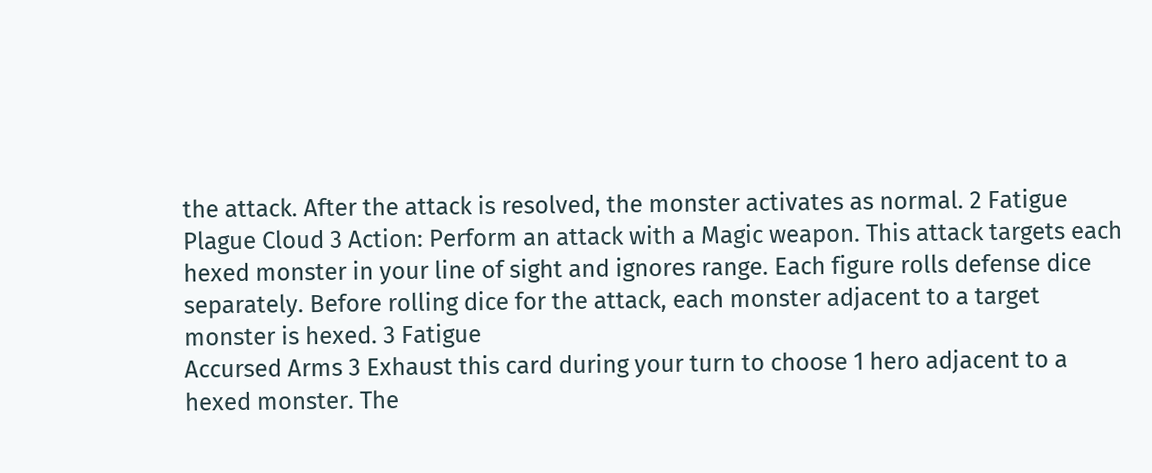the attack. After the attack is resolved, the monster activates as normal. 2 Fatigue
Plague Cloud 3 Action: Perform an attack with a Magic weapon. This attack targets each hexed monster in your line of sight and ignores range. Each figure rolls defense dice separately. Before rolling dice for the attack, each monster adjacent to a target monster is hexed. 3 Fatigue
Accursed Arms 3 Exhaust this card during your turn to choose 1 hero adjacent to a hexed monster. The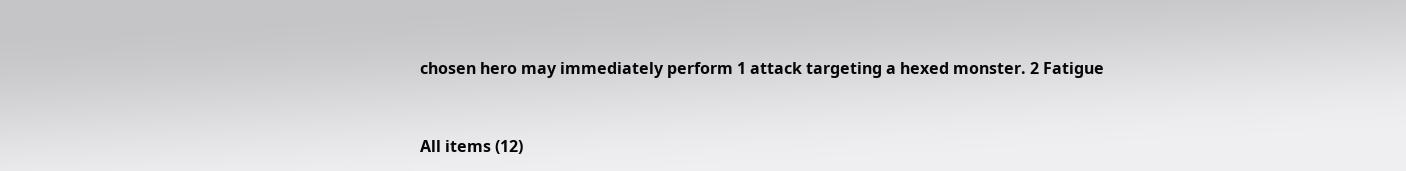chosen hero may immediately perform 1 attack targeting a hexed monster. 2 Fatigue


All items (12)